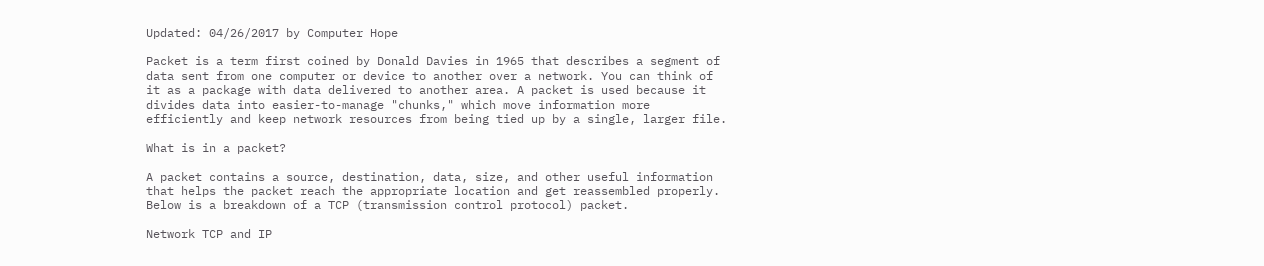Updated: 04/26/2017 by Computer Hope

Packet is a term first coined by Donald Davies in 1965 that describes a segment of data sent from one computer or device to another over a network. You can think of it as a package with data delivered to another area. A packet is used because it divides data into easier-to-manage "chunks," which move information more efficiently and keep network resources from being tied up by a single, larger file.

What is in a packet?

A packet contains a source, destination, data, size, and other useful information that helps the packet reach the appropriate location and get reassembled properly. Below is a breakdown of a TCP (transmission control protocol) packet.

Network TCP and IP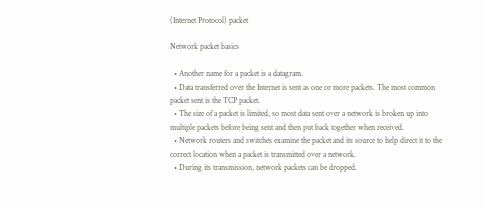(Internet Protocol) packet

Network packet basics

  • Another name for a packet is a datagram.
  • Data transferred over the Internet is sent as one or more packets. The most common packet sent is the TCP packet.
  • The size of a packet is limited, so most data sent over a network is broken up into multiple packets before being sent and then put back together when received.
  • Network routers and switches examine the packet and its source to help direct it to the correct location when a packet is transmitted over a network.
  • During its transmission, network packets can be dropped.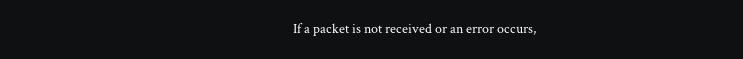If a packet is not received or an error occurs,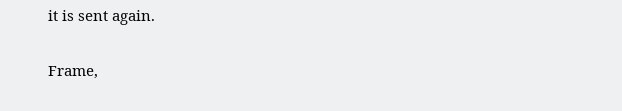it is sent again.

Frame,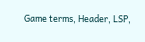Game terms, Header, LSP,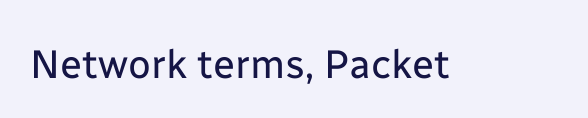Network terms, Packet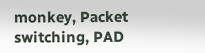monkey, Packet switching, PAD